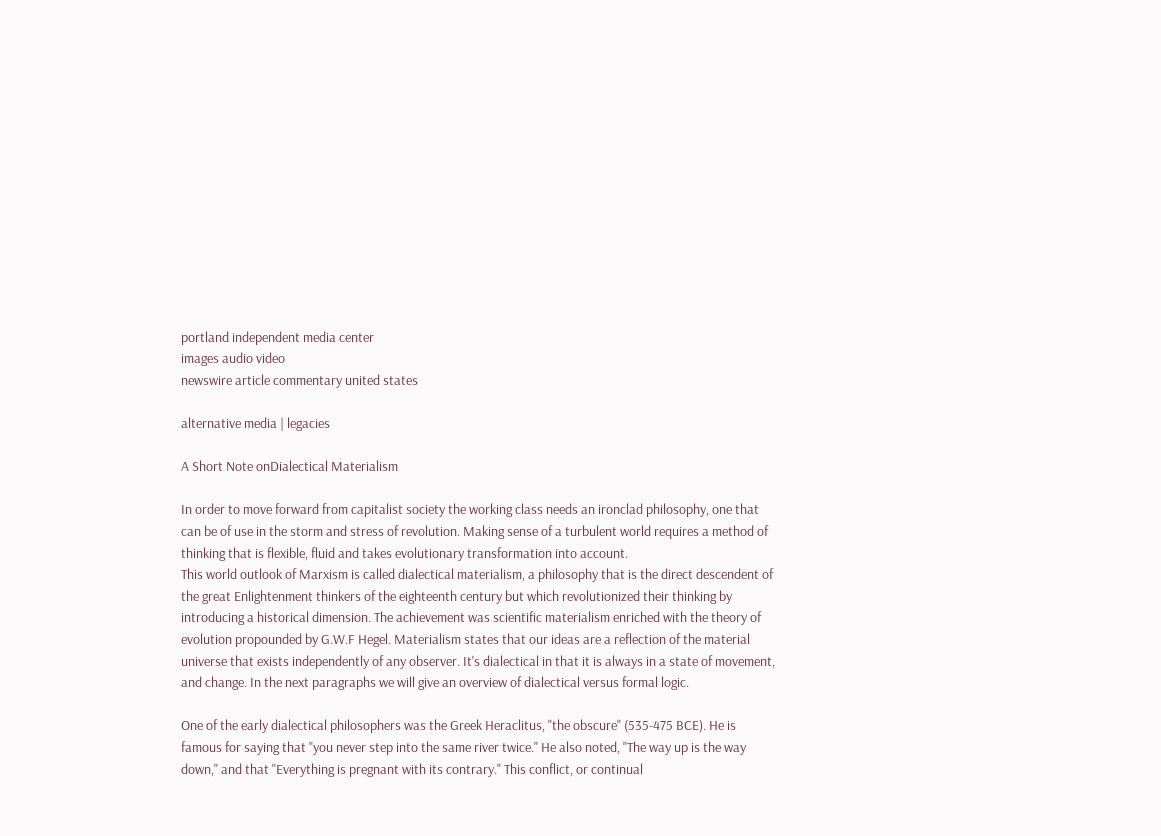portland independent media center
images audio video
newswire article commentary united states

alternative media | legacies

A Short Note onDialectical Materialism

In order to move forward from capitalist society the working class needs an ironclad philosophy, one that can be of use in the storm and stress of revolution. Making sense of a turbulent world requires a method of thinking that is flexible, fluid and takes evolutionary transformation into account.
This world outlook of Marxism is called dialectical materialism, a philosophy that is the direct descendent of the great Enlightenment thinkers of the eighteenth century but which revolutionized their thinking by introducing a historical dimension. The achievement was scientific materialism enriched with the theory of evolution propounded by G.W.F Hegel. Materialism states that our ideas are a reflection of the material universe that exists independently of any observer. It's dialectical in that it is always in a state of movement, and change. In the next paragraphs we will give an overview of dialectical versus formal logic.

One of the early dialectical philosophers was the Greek Heraclitus, "the obscure" (535-475 BCE). He is famous for saying that "you never step into the same river twice." He also noted, "The way up is the way down," and that "Everything is pregnant with its contrary." This conflict, or continual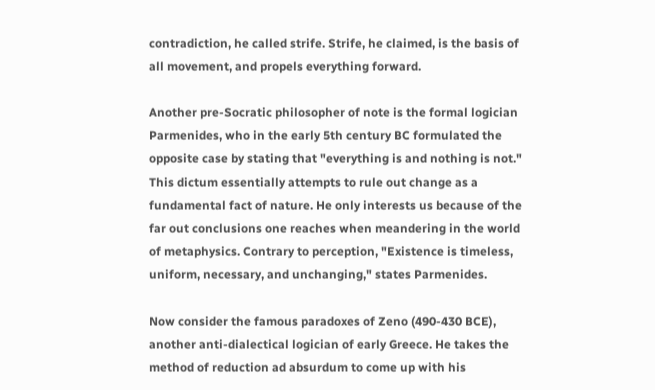contradiction, he called strife. Strife, he claimed, is the basis of all movement, and propels everything forward.

Another pre-Socratic philosopher of note is the formal logician Parmenides, who in the early 5th century BC formulated the opposite case by stating that "everything is and nothing is not." This dictum essentially attempts to rule out change as a fundamental fact of nature. He only interests us because of the far out conclusions one reaches when meandering in the world of metaphysics. Contrary to perception, "Existence is timeless, uniform, necessary, and unchanging," states Parmenides.

Now consider the famous paradoxes of Zeno (490-430 BCE), another anti-dialectical logician of early Greece. He takes the method of reduction ad absurdum to come up with his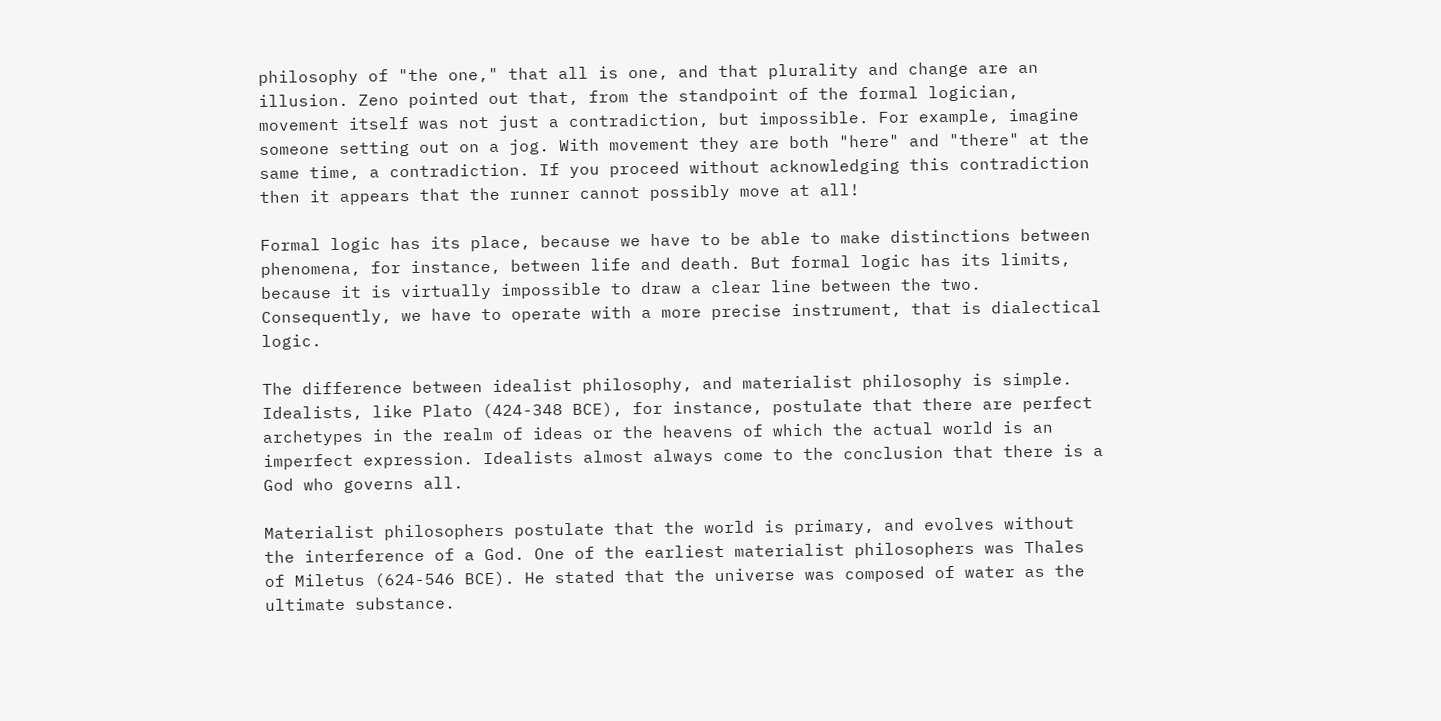philosophy of "the one," that all is one, and that plurality and change are an illusion. Zeno pointed out that, from the standpoint of the formal logician, movement itself was not just a contradiction, but impossible. For example, imagine someone setting out on a jog. With movement they are both "here" and "there" at the same time, a contradiction. If you proceed without acknowledging this contradiction then it appears that the runner cannot possibly move at all!

Formal logic has its place, because we have to be able to make distinctions between phenomena, for instance, between life and death. But formal logic has its limits, because it is virtually impossible to draw a clear line between the two. Consequently, we have to operate with a more precise instrument, that is dialectical logic.

The difference between idealist philosophy, and materialist philosophy is simple. Idealists, like Plato (424-348 BCE), for instance, postulate that there are perfect archetypes in the realm of ideas or the heavens of which the actual world is an imperfect expression. Idealists almost always come to the conclusion that there is a God who governs all.

Materialist philosophers postulate that the world is primary, and evolves without the interference of a God. One of the earliest materialist philosophers was Thales of Miletus (624-546 BCE). He stated that the universe was composed of water as the ultimate substance.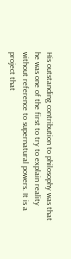His outstanding contribution to philosophy was that he was one of the first to try to explain reality without reference to supernatural powers. It is a project that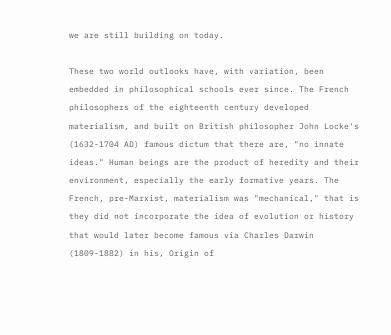we are still building on today.

These two world outlooks have, with variation, been embedded in philosophical schools ever since. The French philosophers of the eighteenth century developed materialism, and built on British philosopher John Locke's (1632-1704 AD) famous dictum that there are, "no innate ideas." Human beings are the product of heredity and their environment, especially the early formative years. The French, pre-Marxist, materialism was "mechanical," that is they did not incorporate the idea of evolution or history that would later become famous via Charles Darwin (1809-1882) in his, Origin of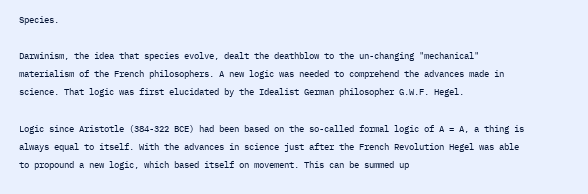Species.

Darwinism, the idea that species evolve, dealt the deathblow to the un-changing "mechanical" materialism of the French philosophers. A new logic was needed to comprehend the advances made in science. That logic was first elucidated by the Idealist German philosopher G.W.F. Hegel.

Logic since Aristotle (384-322 BCE) had been based on the so-called formal logic of A = A, a thing is always equal to itself. With the advances in science just after the French Revolution Hegel was able to propound a new logic, which based itself on movement. This can be summed up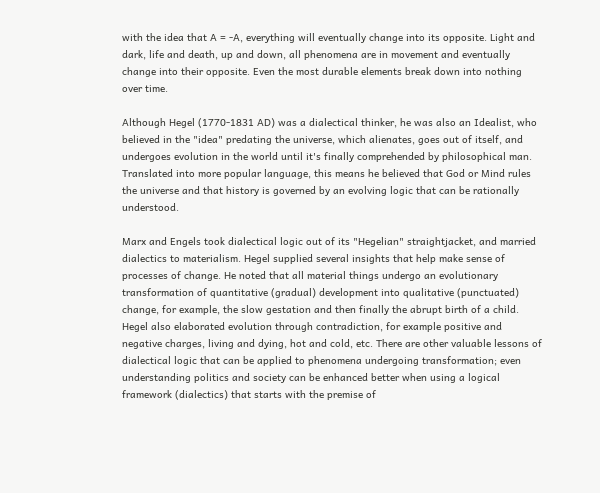with the idea that A = -A, everything will eventually change into its opposite. Light and dark, life and death, up and down, all phenomena are in movement and eventually change into their opposite. Even the most durable elements break down into nothing over time.

Although Hegel (1770-1831 AD) was a dialectical thinker, he was also an Idealist, who believed in the "idea" predating the universe, which alienates, goes out of itself, and undergoes evolution in the world until it's finally comprehended by philosophical man. Translated into more popular language, this means he believed that God or Mind rules the universe and that history is governed by an evolving logic that can be rationally understood.

Marx and Engels took dialectical logic out of its "Hegelian" straightjacket, and married dialectics to materialism. Hegel supplied several insights that help make sense of processes of change. He noted that all material things undergo an evolutionary transformation of quantitative (gradual) development into qualitative (punctuated) change, for example, the slow gestation and then finally the abrupt birth of a child. Hegel also elaborated evolution through contradiction, for example positive and negative charges, living and dying, hot and cold, etc. There are other valuable lessons of dialectical logic that can be applied to phenomena undergoing transformation; even understanding politics and society can be enhanced better when using a logical framework (dialectics) that starts with the premise of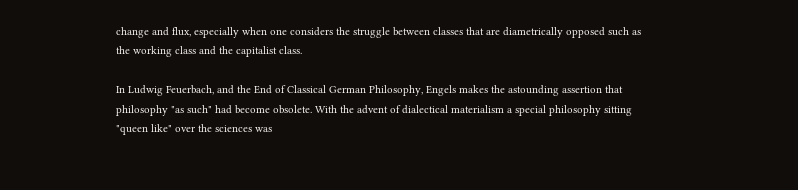change and flux, especially when one considers the struggle between classes that are diametrically opposed such as the working class and the capitalist class.

In Ludwig Feuerbach, and the End of Classical German Philosophy, Engels makes the astounding assertion that philosophy "as such" had become obsolete. With the advent of dialectical materialism a special philosophy sitting "queen like" over the sciences was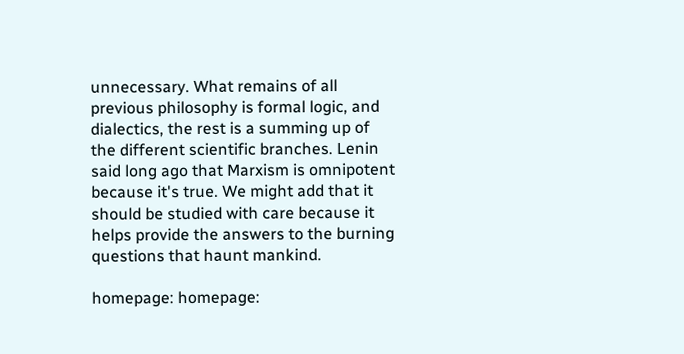unnecessary. What remains of all previous philosophy is formal logic, and dialectics, the rest is a summing up of the different scientific branches. Lenin said long ago that Marxism is omnipotent because it's true. We might add that it should be studied with care because it helps provide the answers to the burning questions that haunt mankind.

homepage: homepage: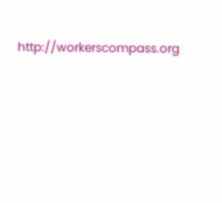http://workerscompass.org